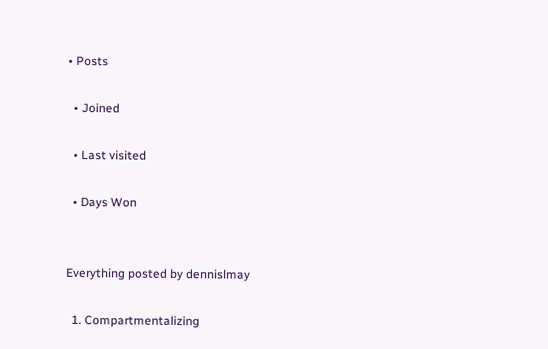• Posts

  • Joined

  • Last visited

  • Days Won


Everything posted by dennislmay

  1. Compartmentalizing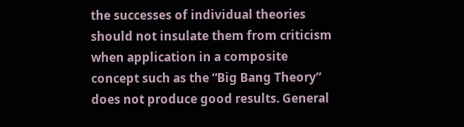the successes of individual theories should not insulate them from criticism when application in a composite concept such as the “Big Bang Theory” does not produce good results. General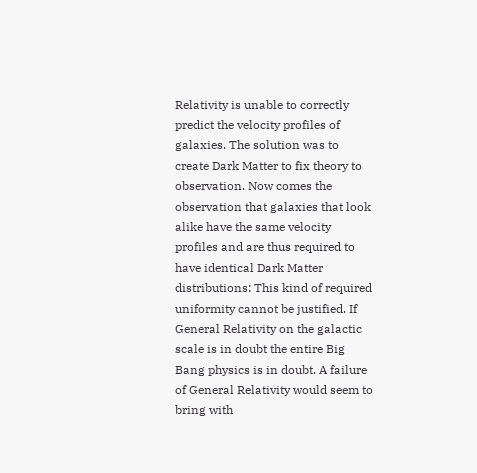Relativity is unable to correctly predict the velocity profiles of galaxies. The solution was to create Dark Matter to fix theory to observation. Now comes the observation that galaxies that look alike have the same velocity profiles and are thus required to have identical Dark Matter distributions: This kind of required uniformity cannot be justified. If General Relativity on the galactic scale is in doubt the entire Big Bang physics is in doubt. A failure of General Relativity would seem to bring with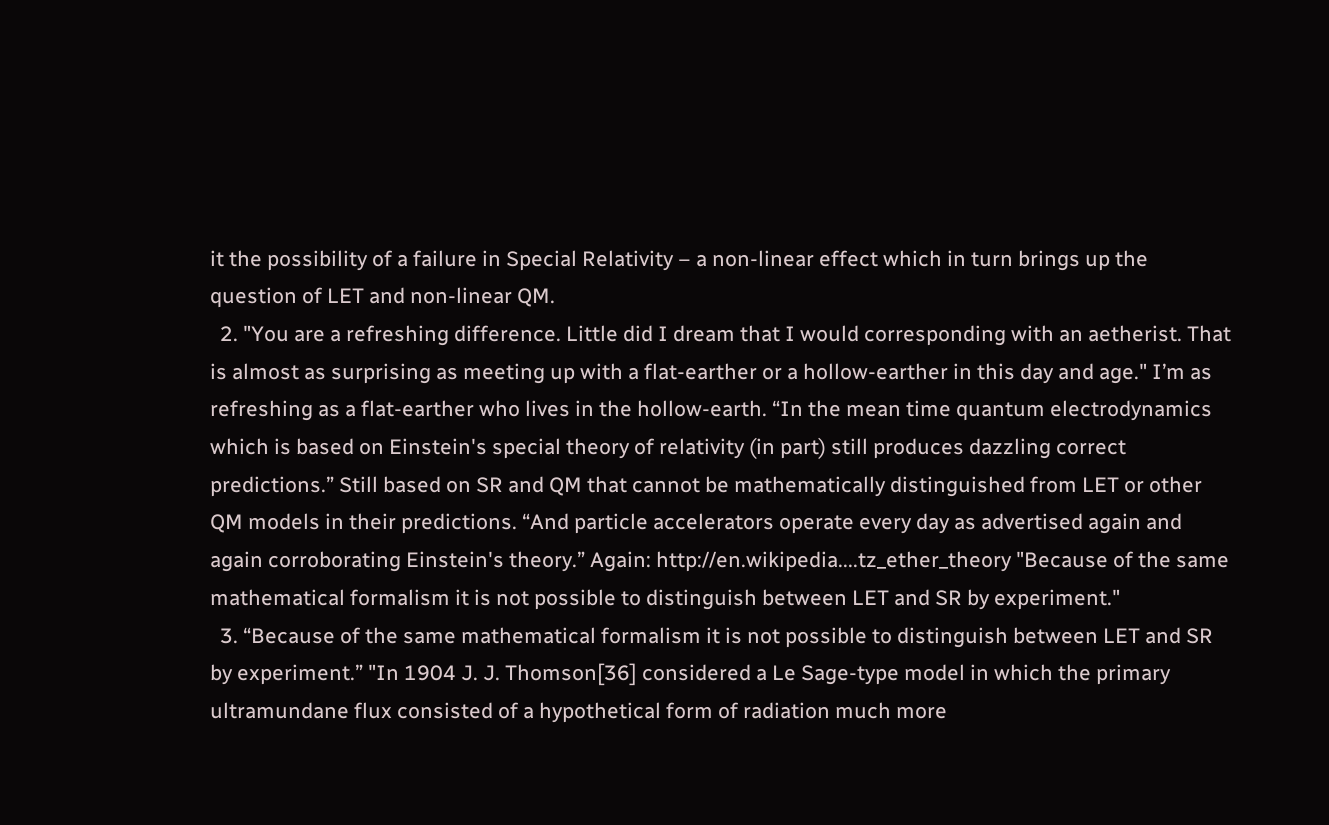it the possibility of a failure in Special Relativity – a non-linear effect which in turn brings up the question of LET and non-linear QM.
  2. "You are a refreshing difference. Little did I dream that I would corresponding with an aetherist. That is almost as surprising as meeting up with a flat-earther or a hollow-earther in this day and age." I’m as refreshing as a flat-earther who lives in the hollow-earth. “In the mean time quantum electrodynamics which is based on Einstein's special theory of relativity (in part) still produces dazzling correct predictions.” Still based on SR and QM that cannot be mathematically distinguished from LET or other QM models in their predictions. “And particle accelerators operate every day as advertised again and again corroborating Einstein's theory.” Again: http://en.wikipedia....tz_ether_theory "Because of the same mathematical formalism it is not possible to distinguish between LET and SR by experiment."
  3. “Because of the same mathematical formalism it is not possible to distinguish between LET and SR by experiment.” "In 1904 J. J. Thomson[36] considered a Le Sage-type model in which the primary ultramundane flux consisted of a hypothetical form of radiation much more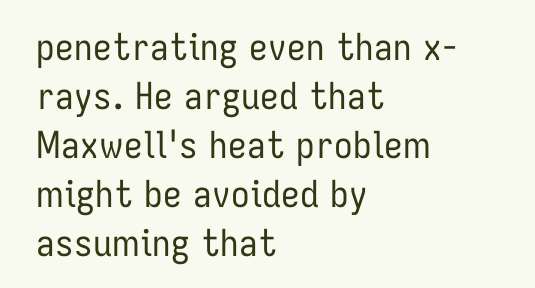penetrating even than x-rays. He argued that Maxwell's heat problem might be avoided by assuming that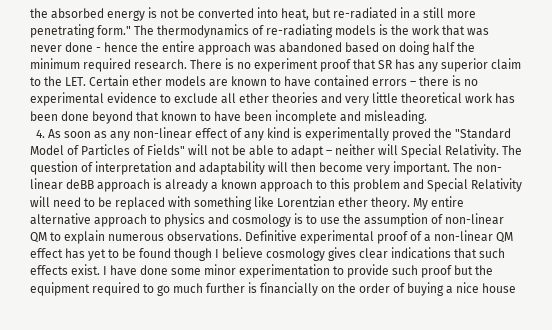the absorbed energy is not be converted into heat, but re-radiated in a still more penetrating form." The thermodynamics of re-radiating models is the work that was never done - hence the entire approach was abandoned based on doing half the minimum required research. There is no experiment proof that SR has any superior claim to the LET. Certain ether models are known to have contained errors – there is no experimental evidence to exclude all ether theories and very little theoretical work has been done beyond that known to have been incomplete and misleading.
  4. As soon as any non-linear effect of any kind is experimentally proved the "Standard Model of Particles of Fields" will not be able to adapt – neither will Special Relativity. The question of interpretation and adaptability will then become very important. The non-linear deBB approach is already a known approach to this problem and Special Relativity will need to be replaced with something like Lorentzian ether theory. My entire alternative approach to physics and cosmology is to use the assumption of non-linear QM to explain numerous observations. Definitive experimental proof of a non-linear QM effect has yet to be found though I believe cosmology gives clear indications that such effects exist. I have done some minor experimentation to provide such proof but the equipment required to go much further is financially on the order of buying a nice house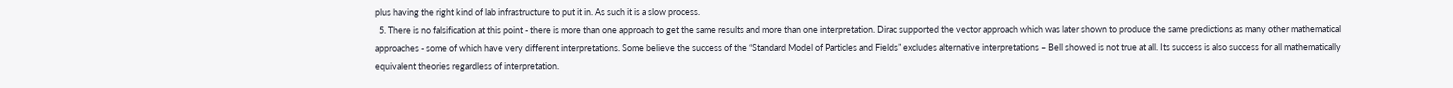plus having the right kind of lab infrastructure to put it in. As such it is a slow process.
  5. There is no falsification at this point - there is more than one approach to get the same results and more than one interpretation. Dirac supported the vector approach which was later shown to produce the same predictions as many other mathematical approaches - some of which have very different interpretations. Some believe the success of the “Standard Model of Particles and Fields” excludes alternative interpretations – Bell showed is not true at all. Its success is also success for all mathematically equivalent theories regardless of interpretation.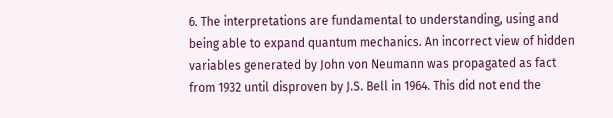6. The interpretations are fundamental to understanding, using and being able to expand quantum mechanics. An incorrect view of hidden variables generated by John von Neumann was propagated as fact from 1932 until disproven by J.S. Bell in 1964. This did not end the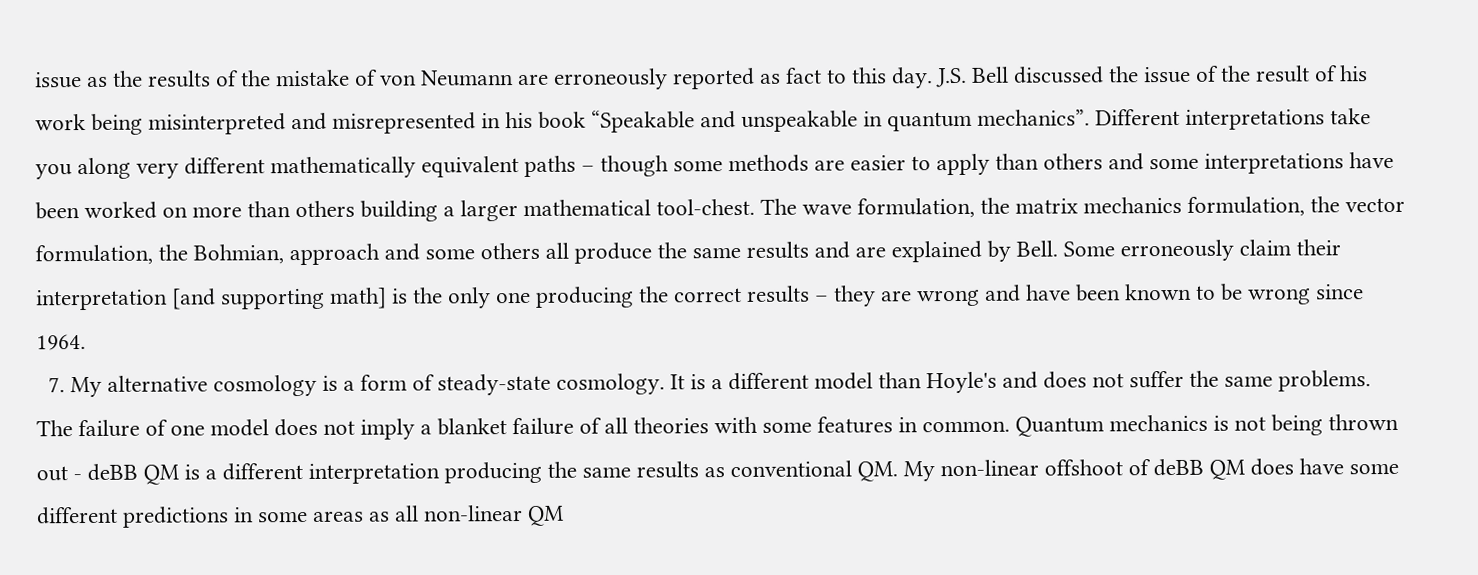issue as the results of the mistake of von Neumann are erroneously reported as fact to this day. J.S. Bell discussed the issue of the result of his work being misinterpreted and misrepresented in his book “Speakable and unspeakable in quantum mechanics”. Different interpretations take you along very different mathematically equivalent paths – though some methods are easier to apply than others and some interpretations have been worked on more than others building a larger mathematical tool-chest. The wave formulation, the matrix mechanics formulation, the vector formulation, the Bohmian, approach and some others all produce the same results and are explained by Bell. Some erroneously claim their interpretation [and supporting math] is the only one producing the correct results – they are wrong and have been known to be wrong since 1964.
  7. My alternative cosmology is a form of steady-state cosmology. It is a different model than Hoyle's and does not suffer the same problems. The failure of one model does not imply a blanket failure of all theories with some features in common. Quantum mechanics is not being thrown out - deBB QM is a different interpretation producing the same results as conventional QM. My non-linear offshoot of deBB QM does have some different predictions in some areas as all non-linear QM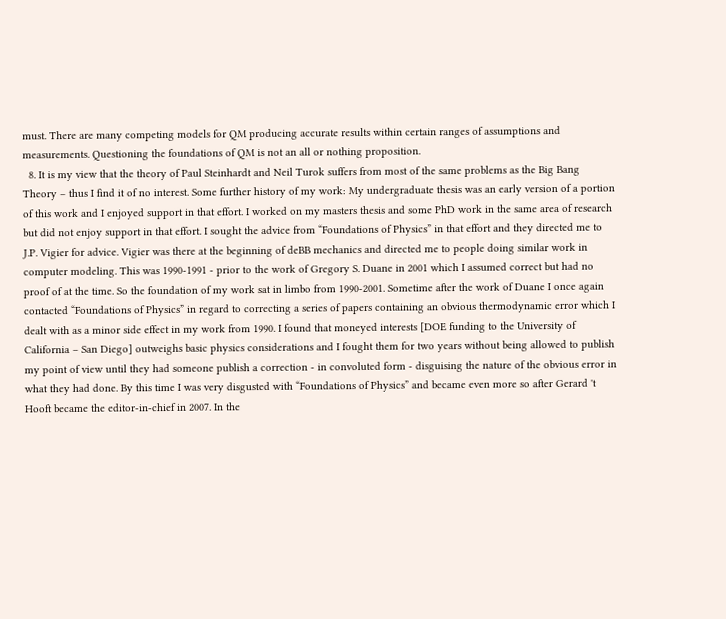must. There are many competing models for QM producing accurate results within certain ranges of assumptions and measurements. Questioning the foundations of QM is not an all or nothing proposition.
  8. It is my view that the theory of Paul Steinhardt and Neil Turok suffers from most of the same problems as the Big Bang Theory – thus I find it of no interest. Some further history of my work: My undergraduate thesis was an early version of a portion of this work and I enjoyed support in that effort. I worked on my masters thesis and some PhD work in the same area of research but did not enjoy support in that effort. I sought the advice from “Foundations of Physics” in that effort and they directed me to J.P. Vigier for advice. Vigier was there at the beginning of deBB mechanics and directed me to people doing similar work in computer modeling. This was 1990-1991 - prior to the work of Gregory S. Duane in 2001 which I assumed correct but had no proof of at the time. So the foundation of my work sat in limbo from 1990-2001. Sometime after the work of Duane I once again contacted “Foundations of Physics” in regard to correcting a series of papers containing an obvious thermodynamic error which I dealt with as a minor side effect in my work from 1990. I found that moneyed interests [DOE funding to the University of California – San Diego] outweighs basic physics considerations and I fought them for two years without being allowed to publish my point of view until they had someone publish a correction - in convoluted form - disguising the nature of the obvious error in what they had done. By this time I was very disgusted with “Foundations of Physics” and became even more so after Gerard 't Hooft became the editor-in-chief in 2007. In the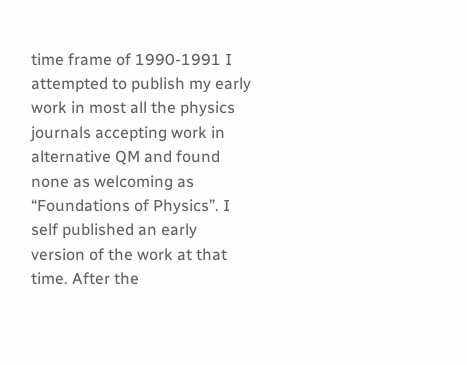time frame of 1990-1991 I attempted to publish my early work in most all the physics journals accepting work in alternative QM and found none as welcoming as “Foundations of Physics”. I self published an early version of the work at that time. After the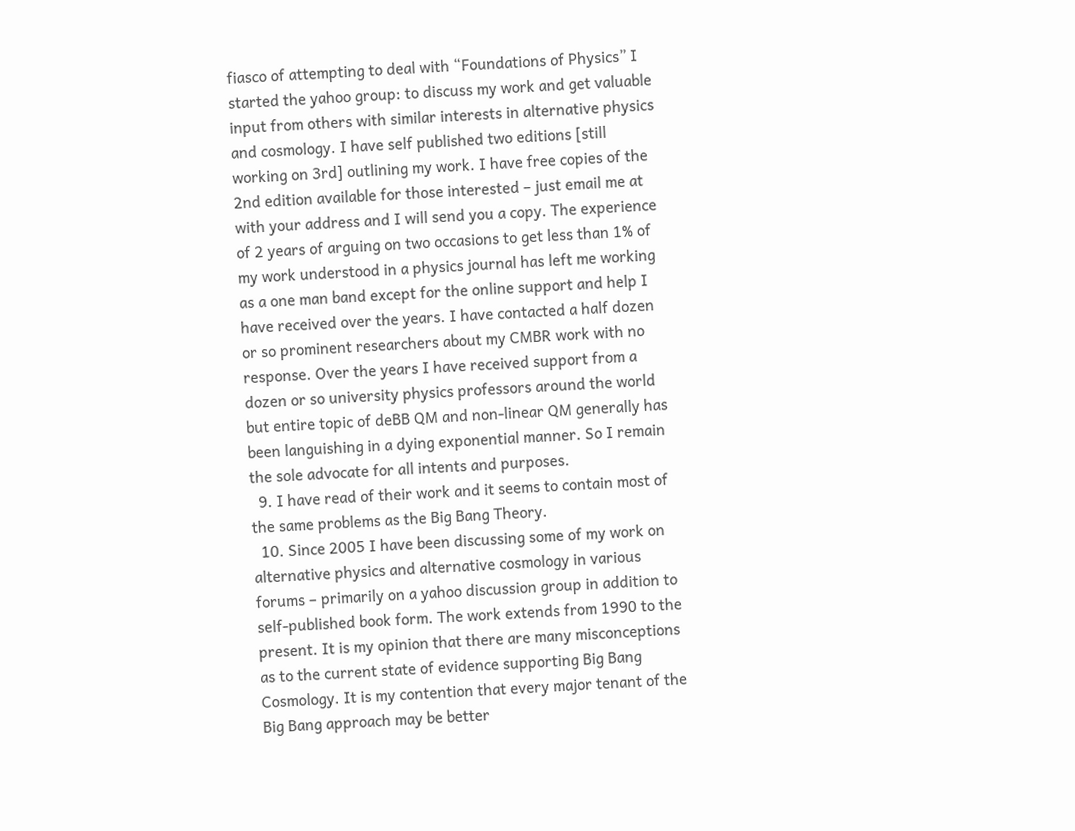fiasco of attempting to deal with “Foundations of Physics” I started the yahoo group: to discuss my work and get valuable input from others with similar interests in alternative physics and cosmology. I have self published two editions [still working on 3rd] outlining my work. I have free copies of the 2nd edition available for those interested – just email me at with your address and I will send you a copy. The experience of 2 years of arguing on two occasions to get less than 1% of my work understood in a physics journal has left me working as a one man band except for the online support and help I have received over the years. I have contacted a half dozen or so prominent researchers about my CMBR work with no response. Over the years I have received support from a dozen or so university physics professors around the world but entire topic of deBB QM and non-linear QM generally has been languishing in a dying exponential manner. So I remain the sole advocate for all intents and purposes.
  9. I have read of their work and it seems to contain most of the same problems as the Big Bang Theory.
  10. Since 2005 I have been discussing some of my work on alternative physics and alternative cosmology in various forums – primarily on a yahoo discussion group in addition to self-published book form. The work extends from 1990 to the present. It is my opinion that there are many misconceptions as to the current state of evidence supporting Big Bang Cosmology. It is my contention that every major tenant of the Big Bang approach may be better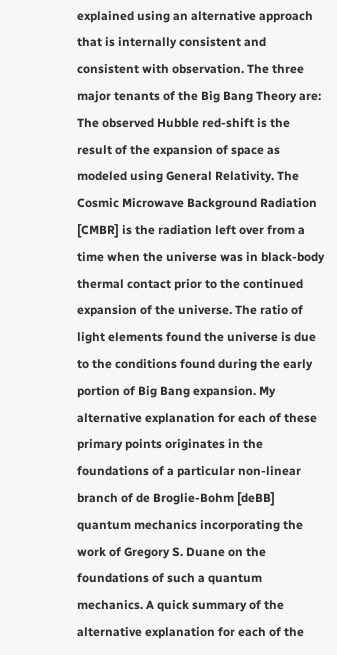explained using an alternative approach that is internally consistent and consistent with observation. The three major tenants of the Big Bang Theory are: The observed Hubble red-shift is the result of the expansion of space as modeled using General Relativity. The Cosmic Microwave Background Radiation [CMBR] is the radiation left over from a time when the universe was in black-body thermal contact prior to the continued expansion of the universe. The ratio of light elements found the universe is due to the conditions found during the early portion of Big Bang expansion. My alternative explanation for each of these primary points originates in the foundations of a particular non-linear branch of de Broglie-Bohm [deBB] quantum mechanics incorporating the work of Gregory S. Duane on the foundations of such a quantum mechanics. A quick summary of the alternative explanation for each of the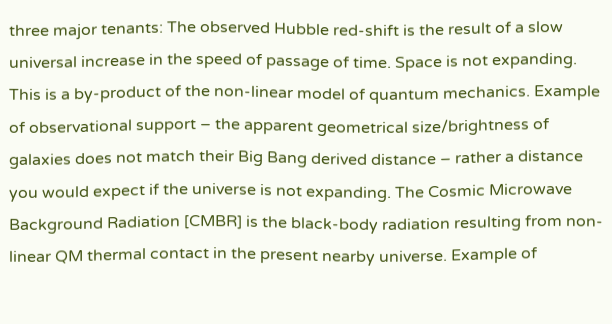three major tenants: The observed Hubble red-shift is the result of a slow universal increase in the speed of passage of time. Space is not expanding. This is a by-product of the non-linear model of quantum mechanics. Example of observational support – the apparent geometrical size/brightness of galaxies does not match their Big Bang derived distance – rather a distance you would expect if the universe is not expanding. The Cosmic Microwave Background Radiation [CMBR] is the black-body radiation resulting from non-linear QM thermal contact in the present nearby universe. Example of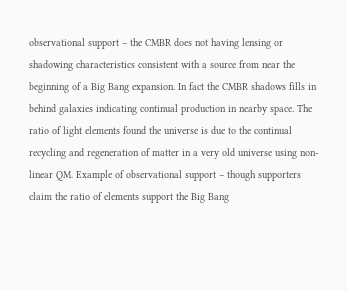observational support – the CMBR does not having lensing or shadowing characteristics consistent with a source from near the beginning of a Big Bang expansion. In fact the CMBR shadows fills in behind galaxies indicating continual production in nearby space. The ratio of light elements found the universe is due to the continual recycling and regeneration of matter in a very old universe using non-linear QM. Example of observational support – though supporters claim the ratio of elements support the Big Bang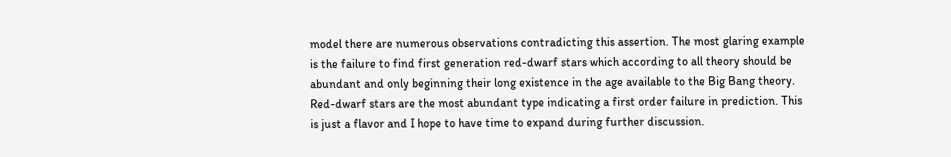model there are numerous observations contradicting this assertion. The most glaring example is the failure to find first generation red-dwarf stars which according to all theory should be abundant and only beginning their long existence in the age available to the Big Bang theory. Red-dwarf stars are the most abundant type indicating a first order failure in prediction. This is just a flavor and I hope to have time to expand during further discussion.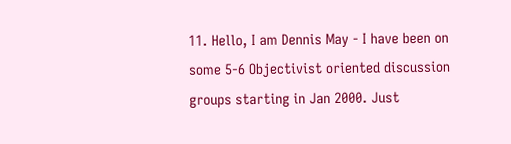11. Hello, I am Dennis May - I have been on some 5-6 Objectivist oriented discussion groups starting in Jan 2000. Just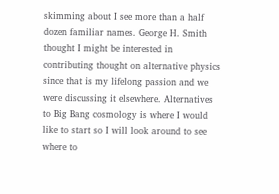skimming about I see more than a half dozen familiar names. George H. Smith thought I might be interested in contributing thought on alternative physics since that is my lifelong passion and we were discussing it elsewhere. Alternatives to Big Bang cosmology is where I would like to start so I will look around to see where to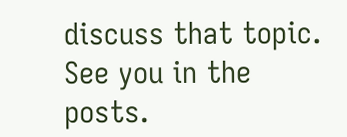discuss that topic. See you in the posts.